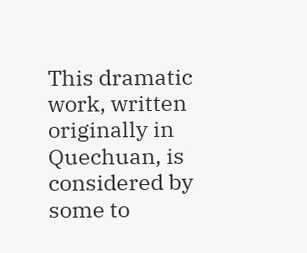This dramatic work, written originally in Quechuan, is considered by some to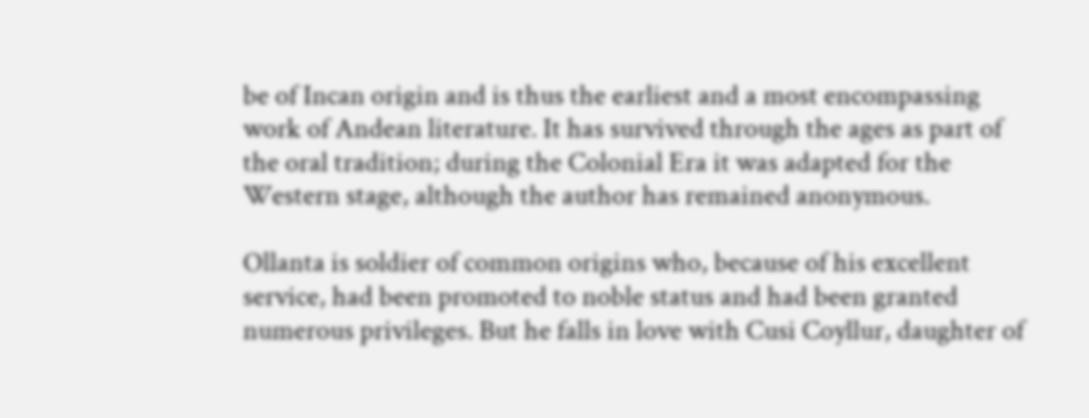be of Incan origin and is thus the earliest and a most encompassing work of Andean literature. It has survived through the ages as part of the oral tradition; during the Colonial Era it was adapted for the Western stage, although the author has remained anonymous.

Ollanta is soldier of common origins who, because of his excellent service, had been promoted to noble status and had been granted numerous privileges. But he falls in love with Cusi Coyllur, daughter of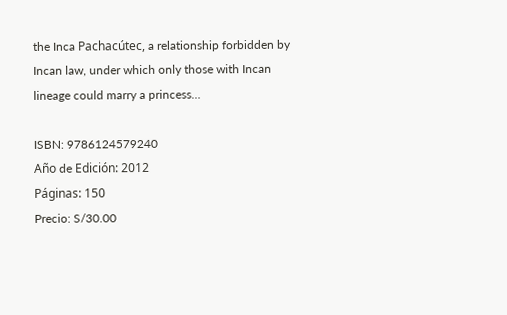the Inca Pachacútec, a relationship forbidden by Incan law, under which only those with Incan lineage could marry a princess…

ISBN: 9786124579240
Año de Edición: 2012
Páginas: 150
Precio: S/30.00